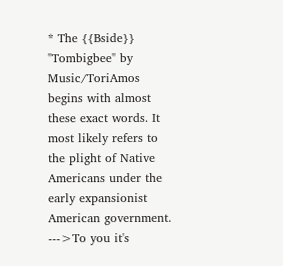* The {{Bside}} "Tombigbee" by Music/ToriAmos begins with almost these exact words. It most likely refers to the plight of Native Americans under the early expansionist American government.
--->To you it's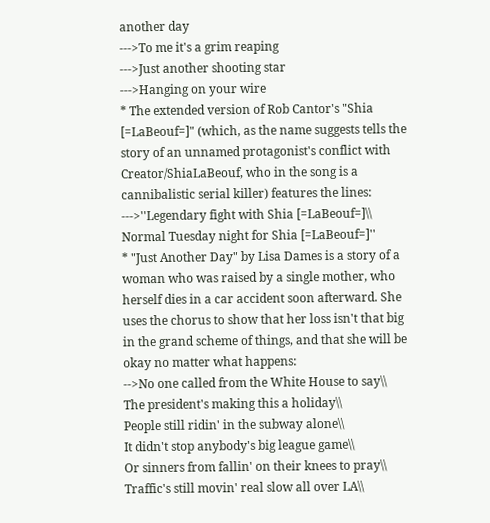another day
--->To me it's a grim reaping
--->Just another shooting star
--->Hanging on your wire
* The extended version of Rob Cantor's "Shia [=LaBeouf=]" (which, as the name suggests tells the story of an unnamed protagonist's conflict with Creator/ShiaLaBeouf, who in the song is a cannibalistic serial killer) features the lines:
--->''Legendary fight with Shia [=LaBeouf=]\\
Normal Tuesday night for Shia [=LaBeouf=]''
* "Just Another Day" by Lisa Dames is a story of a woman who was raised by a single mother, who herself dies in a car accident soon afterward. She uses the chorus to show that her loss isn't that big in the grand scheme of things, and that she will be okay no matter what happens:
-->No one called from the White House to say\\
The president's making this a holiday\\
People still ridin' in the subway alone\\
It didn't stop anybody's big league game\\
Or sinners from fallin' on their knees to pray\\
Traffic's still movin' real slow all over LA\\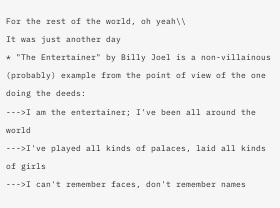For the rest of the world, oh yeah\\
It was just another day
* "The Entertainer" by Billy Joel is a non-villainous (probably) example from the point of view of the one doing the deeds:
--->I am the entertainer; I've been all around the world
--->I've played all kinds of palaces, laid all kinds of girls
--->I can't remember faces, don't remember names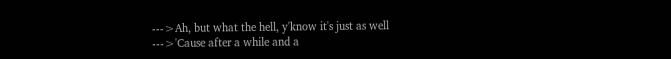--->Ah, but what the hell, y'know it's just as well
--->'Cause after a while and a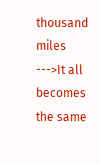thousand miles
--->It all becomes the same